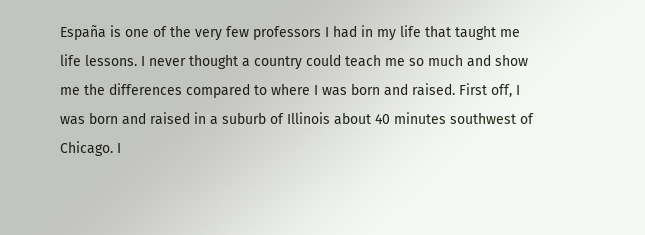España is one of the very few professors I had in my life that taught me life lessons. I never thought a country could teach me so much and show me the differences compared to where I was born and raised. First off, I was born and raised in a suburb of Illinois about 40 minutes southwest of Chicago. I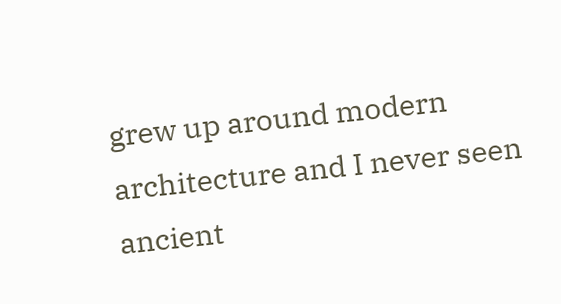grew up around modern architecture and I never seen ancient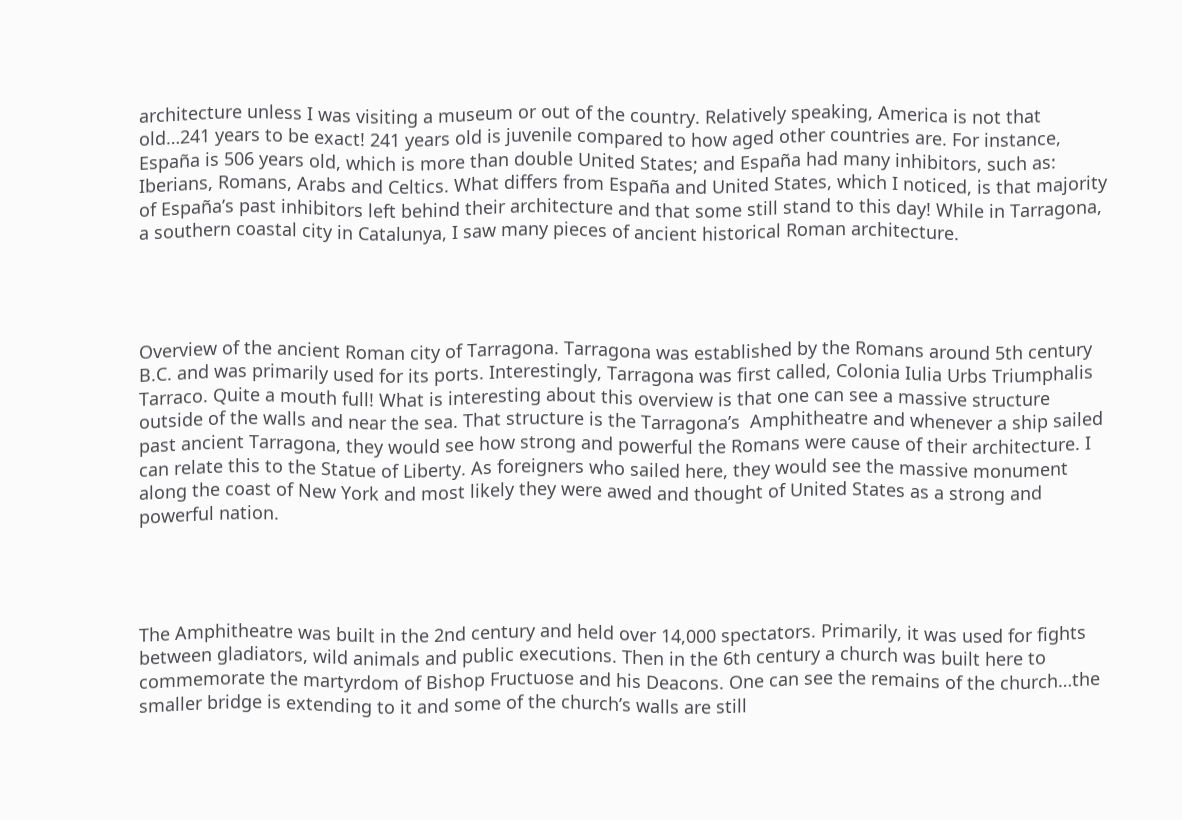architecture unless I was visiting a museum or out of the country. Relatively speaking, America is not that old…241 years to be exact! 241 years old is juvenile compared to how aged other countries are. For instance, España is 506 years old, which is more than double United States; and España had many inhibitors, such as: Iberians, Romans, Arabs and Celtics. What differs from España and United States, which I noticed, is that majority of España’s past inhibitors left behind their architecture and that some still stand to this day! While in Tarragona, a southern coastal city in Catalunya, I saw many pieces of ancient historical Roman architecture.




Overview of the ancient Roman city of Tarragona. Tarragona was established by the Romans around 5th century B.C. and was primarily used for its ports. Interestingly, Tarragona was first called, Colonia Iulia Urbs Triumphalis Tarraco. Quite a mouth full! What is interesting about this overview is that one can see a massive structure outside of the walls and near the sea. That structure is the Tarragona’s  Amphitheatre and whenever a ship sailed past ancient Tarragona, they would see how strong and powerful the Romans were cause of their architecture. I can relate this to the Statue of Liberty. As foreigners who sailed here, they would see the massive monument along the coast of New York and most likely they were awed and thought of United States as a strong and powerful nation.




The Amphitheatre was built in the 2nd century and held over 14,000 spectators. Primarily, it was used for fights between gladiators, wild animals and public executions. Then in the 6th century a church was built here to commemorate the martyrdom of Bishop Fructuose and his Deacons. One can see the remains of the church…the smaller bridge is extending to it and some of the church’s walls are still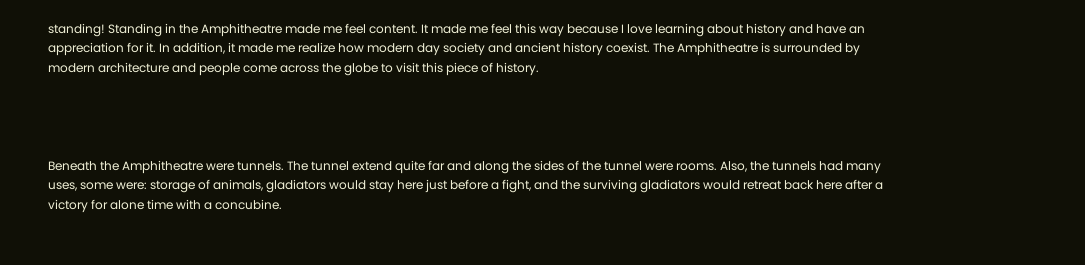standing! Standing in the Amphitheatre made me feel content. It made me feel this way because I love learning about history and have an appreciation for it. In addition, it made me realize how modern day society and ancient history coexist. The Amphitheatre is surrounded by modern architecture and people come across the globe to visit this piece of history.




Beneath the Amphitheatre were tunnels. The tunnel extend quite far and along the sides of the tunnel were rooms. Also, the tunnels had many uses, some were: storage of animals, gladiators would stay here just before a fight, and the surviving gladiators would retreat back here after a victory for alone time with a concubine.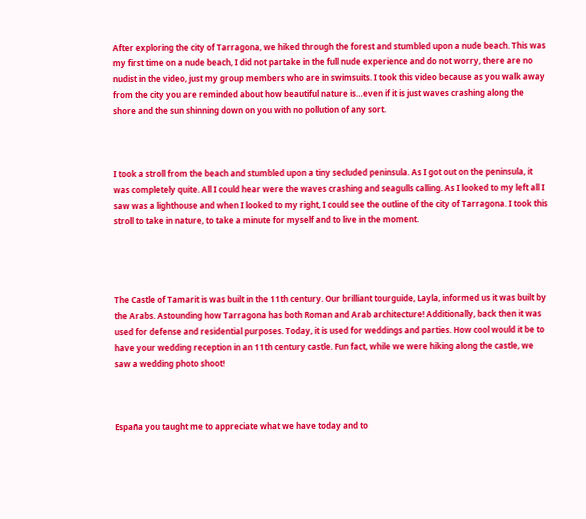After exploring the city of Tarragona, we hiked through the forest and stumbled upon a nude beach. This was my first time on a nude beach, I did not partake in the full nude experience and do not worry, there are no nudist in the video, just my group members who are in swimsuits. I took this video because as you walk away from the city you are reminded about how beautiful nature is…even if it is just waves crashing along the shore and the sun shinning down on you with no pollution of any sort.



I took a stroll from the beach and stumbled upon a tiny secluded peninsula. As I got out on the peninsula, it was completely quite. All I could hear were the waves crashing and seagulls calling. As I looked to my left all I saw was a lighthouse and when I looked to my right, I could see the outline of the city of Tarragona. I took this stroll to take in nature, to take a minute for myself and to live in the moment.




The Castle of Tamarit is was built in the 11th century. Our brilliant tourguide, Layla, informed us it was built by the Arabs. Astounding how Tarragona has both Roman and Arab architecture! Additionally, back then it was used for defense and residential purposes. Today, it is used for weddings and parties. How cool would it be to have your wedding reception in an 11th century castle. Fun fact, while we were hiking along the castle, we saw a wedding photo shoot!



España you taught me to appreciate what we have today and to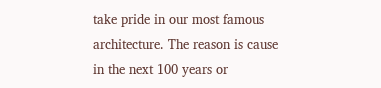take pride in our most famous architecture. The reason is cause in the next 100 years or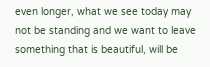even longer, what we see today may not be standing and we want to leave something that is beautiful, will be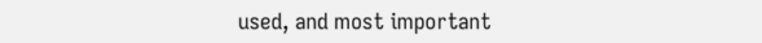used, and most important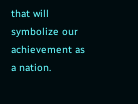that will symbolize our achievement as a nation.